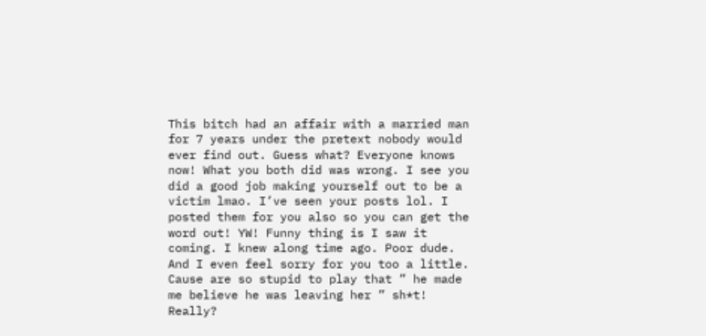This bitch had an affair with a married man for 7 years under the pretext nobody would ever find out. Guess what? Everyone knows now! What you both did was wrong. I see you did a good job making yourself out to be a victim lmao. I’ve seen your posts lol. I posted them for you also so you can get the word out! YW! Funny thing is I saw it coming. I knew along time ago. Poor dude. And I even feel sorry for you too a little. Cause are so stupid to play that ” he made me believe he was leaving her ” sh*t! Really?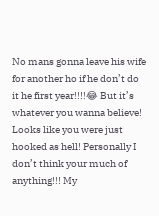No mans gonna leave his wife for another ho if he don’t do it he first year!!!!😂 But it’s whatever you wanna believe! Looks like you were just hooked as hell! Personally I don’t think your much of anything!!! My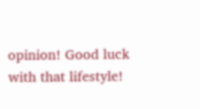opinion! Good luck with that lifestyle!